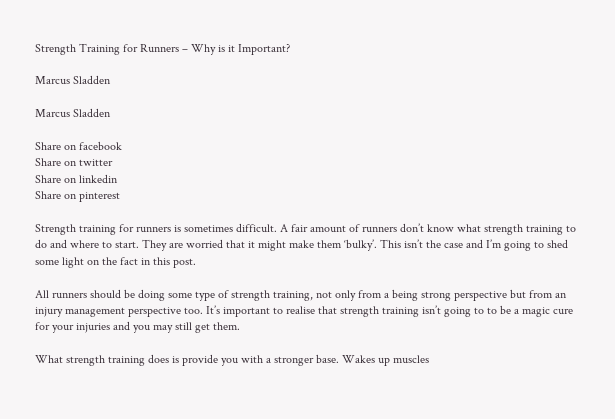Strength Training for Runners – Why is it Important?

Marcus Sladden

Marcus Sladden

Share on facebook
Share on twitter
Share on linkedin
Share on pinterest

Strength training for runners is sometimes difficult. A fair amount of runners don’t know what strength training to do and where to start. They are worried that it might make them ‘bulky’. This isn’t the case and I’m going to shed some light on the fact in this post.

All runners should be doing some type of strength training, not only from a being strong perspective but from an injury management perspective too. It’s important to realise that strength training isn’t going to to be a magic cure for your injuries and you may still get them.

What strength training does is provide you with a stronger base. Wakes up muscles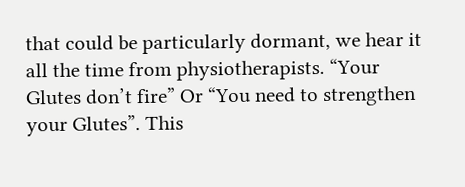that could be particularly dormant, we hear it all the time from physiotherapists. “Your Glutes don’t fire” Or “You need to strengthen your Glutes”. This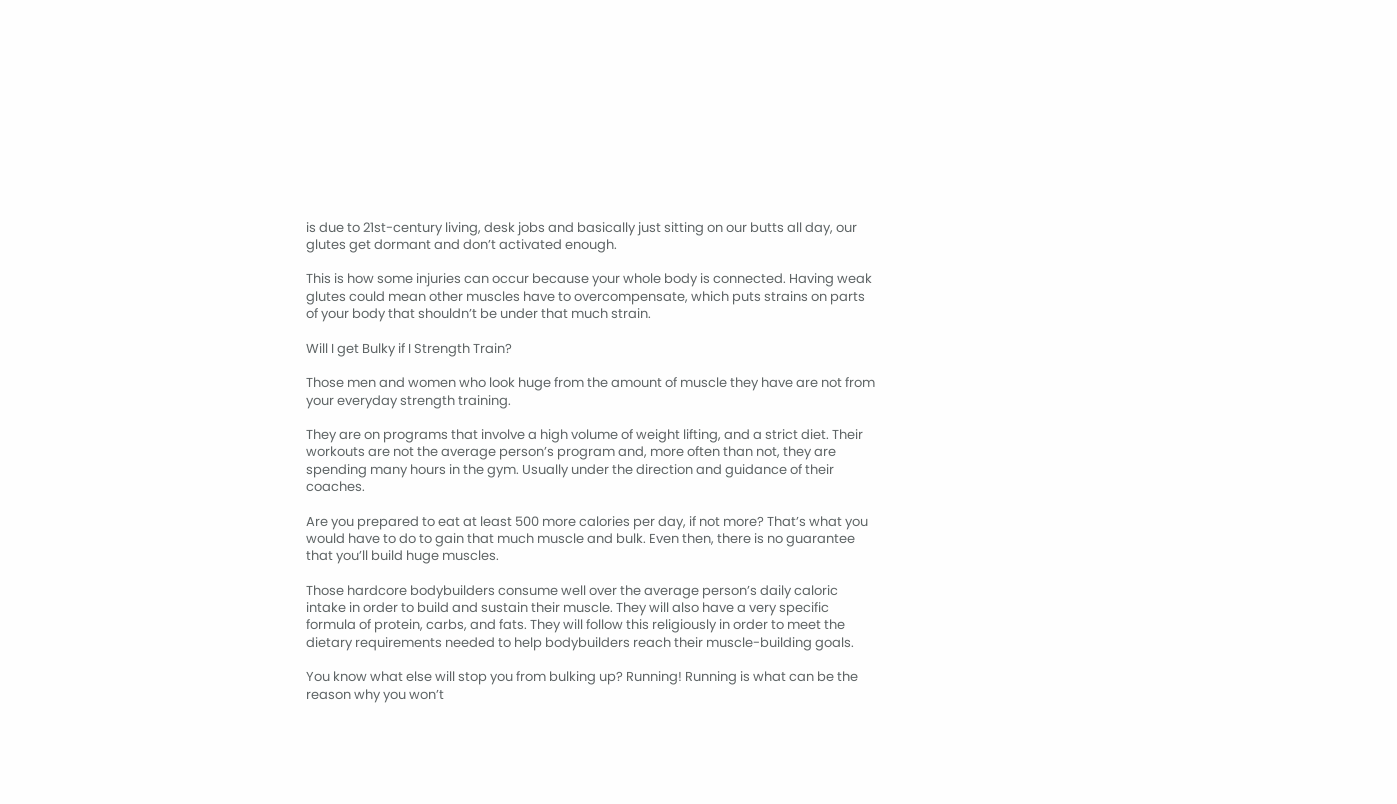is due to 21st-century living, desk jobs and basically just sitting on our butts all day, our glutes get dormant and don’t activated enough.

This is how some injuries can occur because your whole body is connected. Having weak glutes could mean other muscles have to overcompensate, which puts strains on parts of your body that shouldn’t be under that much strain.

Will I get Bulky if I Strength Train?

Those men and women who look huge from the amount of muscle they have are not from your everyday strength training.

They are on programs that involve a high volume of weight lifting, and a strict diet. Their workouts are not the average person’s program and, more often than not, they are spending many hours in the gym. Usually under the direction and guidance of their coaches.

Are you prepared to eat at least 500 more calories per day, if not more? That’s what you would have to do to gain that much muscle and bulk. Even then, there is no guarantee that you’ll build huge muscles.

Those hardcore bodybuilders consume well over the average person’s daily caloric intake in order to build and sustain their muscle. They will also have a very specific formula of protein, carbs, and fats. They will follow this religiously in order to meet the dietary requirements needed to help bodybuilders reach their muscle-building goals.

You know what else will stop you from bulking up? Running! Running is what can be the reason why you won’t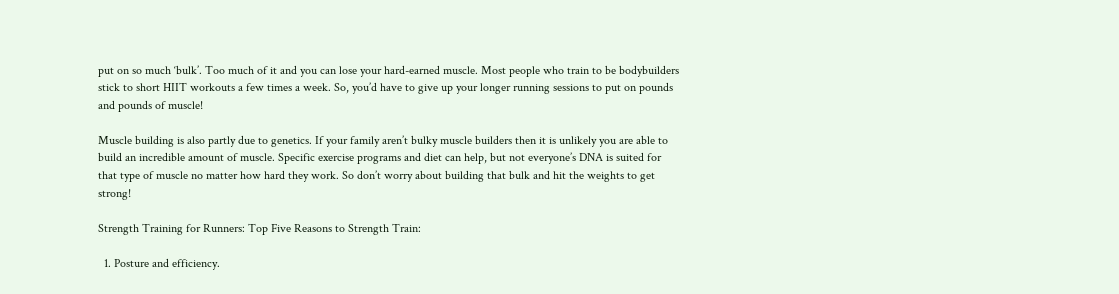put on so much ‘bulk’. Too much of it and you can lose your hard-earned muscle. Most people who train to be bodybuilders stick to short HIIT workouts a few times a week. So, you’d have to give up your longer running sessions to put on pounds and pounds of muscle!

Muscle building is also partly due to genetics. If your family aren’t bulky muscle builders then it is unlikely you are able to build an incredible amount of muscle. Specific exercise programs and diet can help, but not everyone’s DNA is suited for that type of muscle no matter how hard they work. So don’t worry about building that bulk and hit the weights to get strong!

Strength Training for Runners: Top Five Reasons to Strength Train:

  1. Posture and efficiency.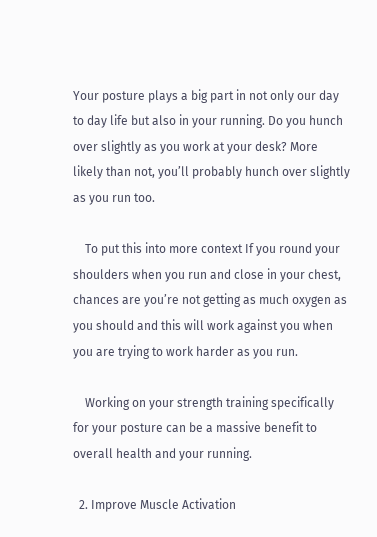Your posture plays a big part in not only our day to day life but also in your running. Do you hunch over slightly as you work at your desk? More likely than not, you’ll probably hunch over slightly as you run too.

    To put this into more context If you round your shoulders when you run and close in your chest, chances are you’re not getting as much oxygen as you should and this will work against you when you are trying to work harder as you run.

    Working on your strength training specifically for your posture can be a massive benefit to overall health and your running.

  2. Improve Muscle Activation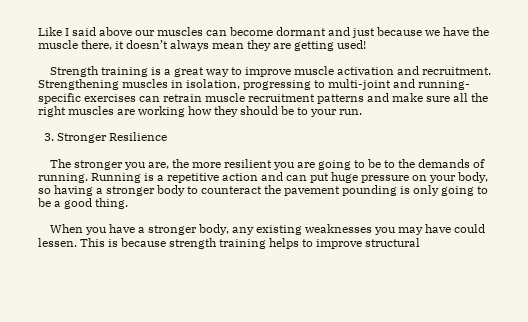Like I said above our muscles can become dormant and just because we have the muscle there, it doesn’t always mean they are getting used!

    Strength training is a great way to improve muscle activation and recruitment. Strengthening muscles in isolation, progressing to multi-joint and running-specific exercises can retrain muscle recruitment patterns and make sure all the right muscles are working how they should be to your run.

  3. Stronger Resilience

    The stronger you are, the more resilient you are going to be to the demands of running. Running is a repetitive action and can put huge pressure on your body, so having a stronger body to counteract the pavement pounding is only going to be a good thing.

    When you have a stronger body, any existing weaknesses you may have could lessen. This is because strength training helps to improve structural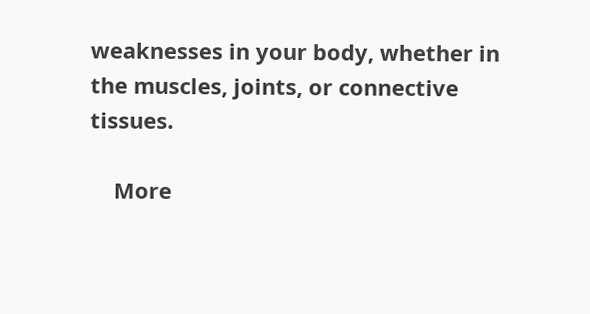weaknesses in your body, whether in the muscles, joints, or connective tissues.

    More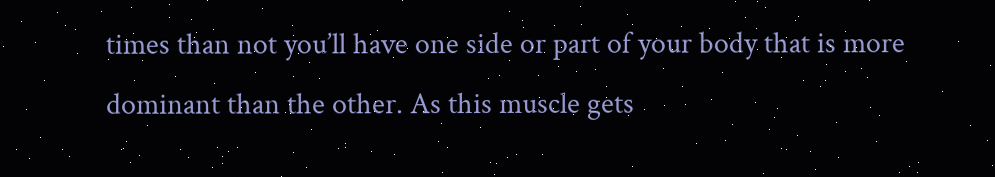times than not you’ll have one side or part of your body that is more dominant than the other. As this muscle gets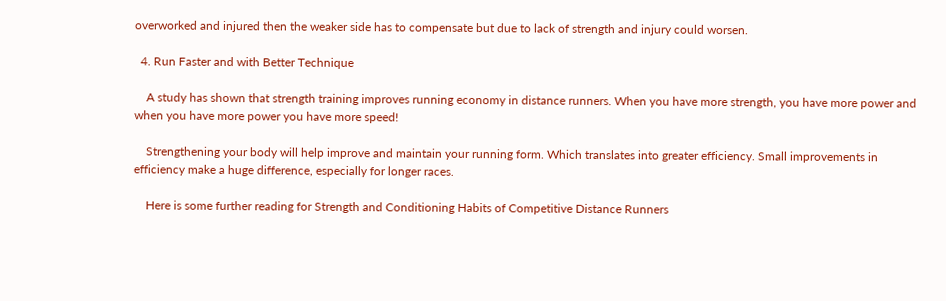overworked and injured then the weaker side has to compensate but due to lack of strength and injury could worsen.

  4. Run Faster and with Better Technique

    A study has shown that strength training improves running economy in distance runners. When you have more strength, you have more power and when you have more power you have more speed!

    Strengthening your body will help improve and maintain your running form. Which translates into greater efficiency. Small improvements in efficiency make a huge difference, especially for longer races.

    Here is some further reading for Strength and Conditioning Habits of Competitive Distance Runners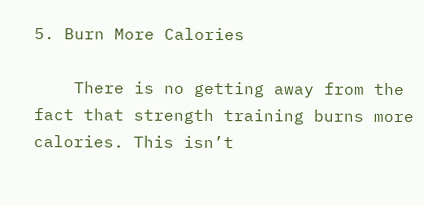5. Burn More Calories

    There is no getting away from the fact that strength training burns more calories. This isn’t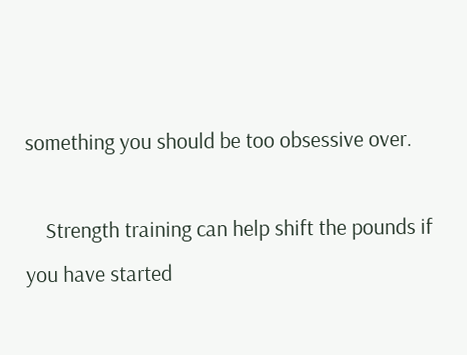something you should be too obsessive over.

    Strength training can help shift the pounds if you have started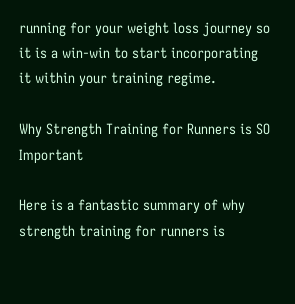running for your weight loss journey so it is a win-win to start incorporating it within your training regime.

Why Strength Training for Runners is SO Important

Here is a fantastic summary of why strength training for runners is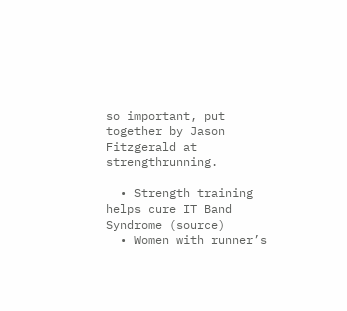so important, put together by Jason Fitzgerald at strengthrunning.

  • Strength training helps cure IT Band Syndrome (source)
  • Women with runner’s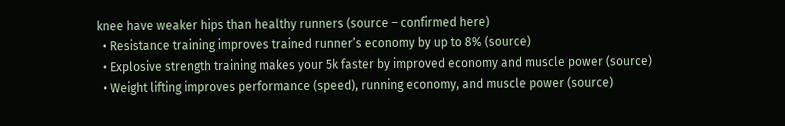knee have weaker hips than healthy runners (source – confirmed here)
  • Resistance training improves trained runner’s economy by up to 8% (source)
  • Explosive strength training makes your 5k faster by improved economy and muscle power (source)
  • Weight lifting improves performance (speed), running economy, and muscle power (source)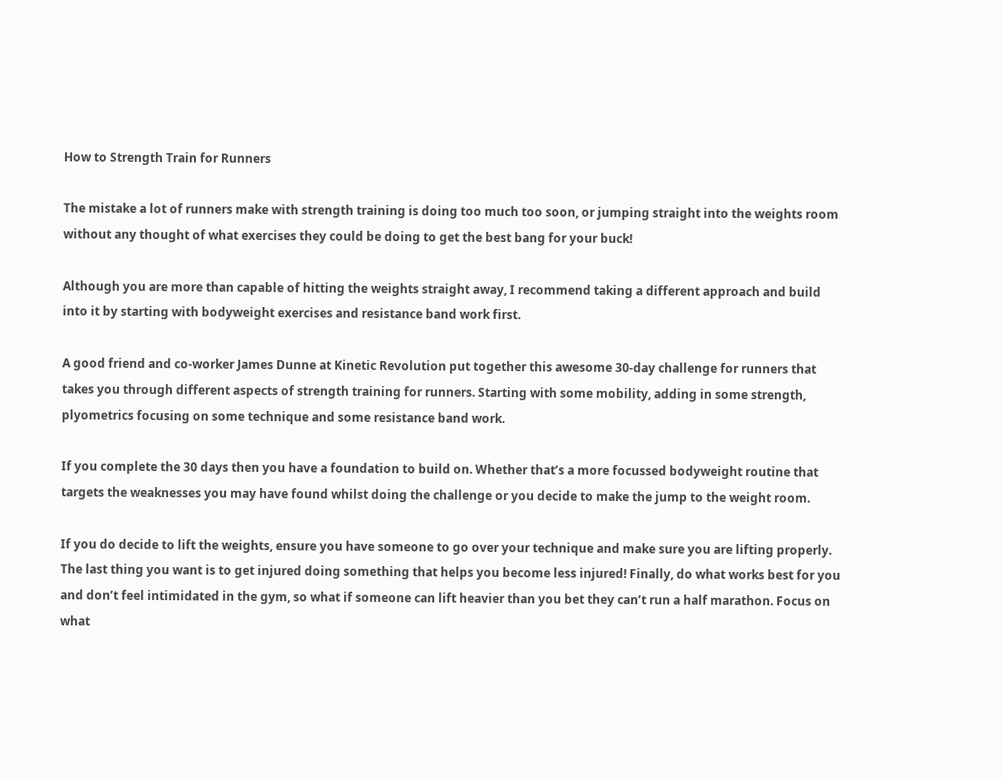How to Strength Train for Runners

The mistake a lot of runners make with strength training is doing too much too soon, or jumping straight into the weights room without any thought of what exercises they could be doing to get the best bang for your buck!

Although you are more than capable of hitting the weights straight away, I recommend taking a different approach and build into it by starting with bodyweight exercises and resistance band work first.

A good friend and co-worker James Dunne at Kinetic Revolution put together this awesome 30-day challenge for runners that takes you through different aspects of strength training for runners. Starting with some mobility, adding in some strength, plyometrics focusing on some technique and some resistance band work.

If you complete the 30 days then you have a foundation to build on. Whether that’s a more focussed bodyweight routine that targets the weaknesses you may have found whilst doing the challenge or you decide to make the jump to the weight room.

If you do decide to lift the weights, ensure you have someone to go over your technique and make sure you are lifting properly. The last thing you want is to get injured doing something that helps you become less injured! Finally, do what works best for you and don’t feel intimidated in the gym, so what if someone can lift heavier than you bet they can’t run a half marathon. Focus on what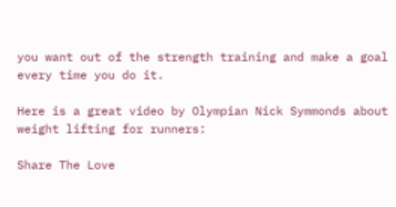you want out of the strength training and make a goal every time you do it.

Here is a great video by Olympian Nick Symmonds about weight lifting for runners:

Share The Love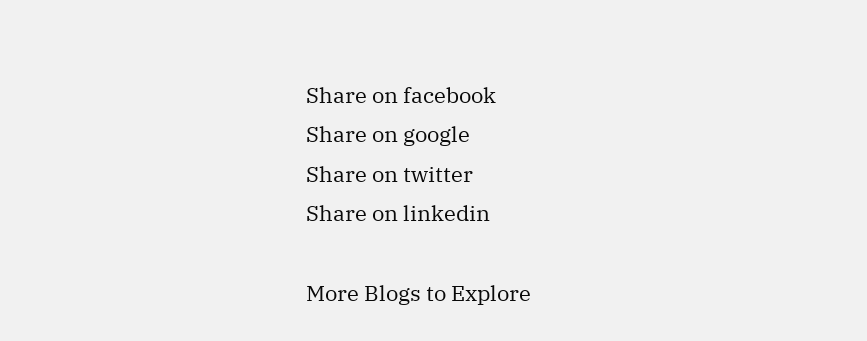Share on facebook
Share on google
Share on twitter
Share on linkedin

More Blogs to Explore